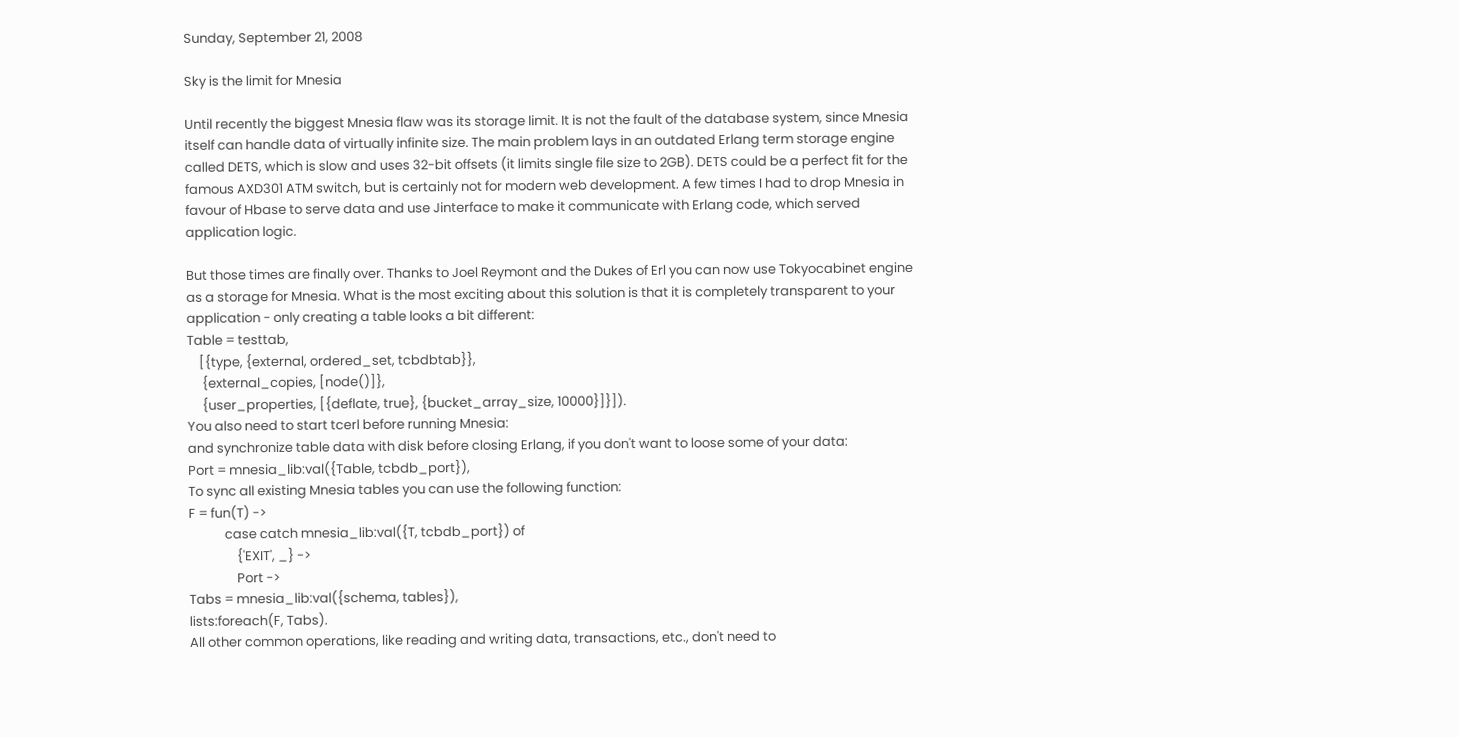Sunday, September 21, 2008

Sky is the limit for Mnesia

Until recently the biggest Mnesia flaw was its storage limit. It is not the fault of the database system, since Mnesia itself can handle data of virtually infinite size. The main problem lays in an outdated Erlang term storage engine called DETS, which is slow and uses 32-bit offsets (it limits single file size to 2GB). DETS could be a perfect fit for the famous AXD301 ATM switch, but is certainly not for modern web development. A few times I had to drop Mnesia in favour of Hbase to serve data and use Jinterface to make it communicate with Erlang code, which served application logic.

But those times are finally over. Thanks to Joel Reymont and the Dukes of Erl you can now use Tokyocabinet engine as a storage for Mnesia. What is the most exciting about this solution is that it is completely transparent to your application - only creating a table looks a bit different:
Table = testtab,
    [{type, {external, ordered_set, tcbdbtab}},
     {external_copies, [node()]},
     {user_properties, [{deflate, true}, {bucket_array_size, 10000}]}]).
You also need to start tcerl before running Mnesia:
and synchronize table data with disk before closing Erlang, if you don't want to loose some of your data:
Port = mnesia_lib:val({Table, tcbdb_port}),
To sync all existing Mnesia tables you can use the following function:
F = fun(T) ->
            case catch mnesia_lib:val({T, tcbdb_port}) of
                {'EXIT', _} ->
                Port ->
Tabs = mnesia_lib:val({schema, tables}),
lists:foreach(F, Tabs).
All other common operations, like reading and writing data, transactions, etc., don't need to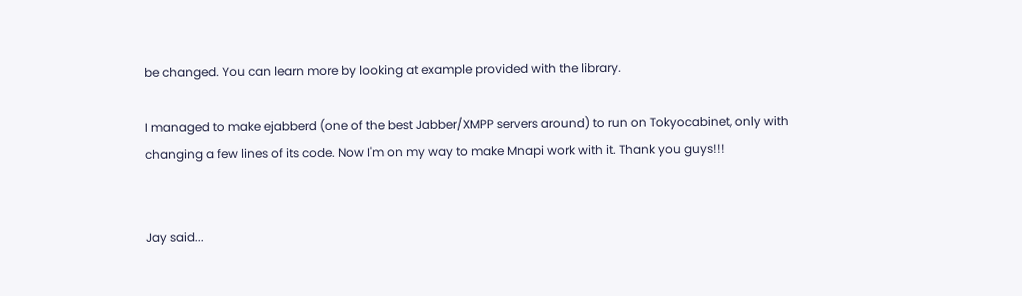be changed. You can learn more by looking at example provided with the library.

I managed to make ejabberd (one of the best Jabber/XMPP servers around) to run on Tokyocabinet, only with changing a few lines of its code. Now I'm on my way to make Mnapi work with it. Thank you guys!!!


Jay said...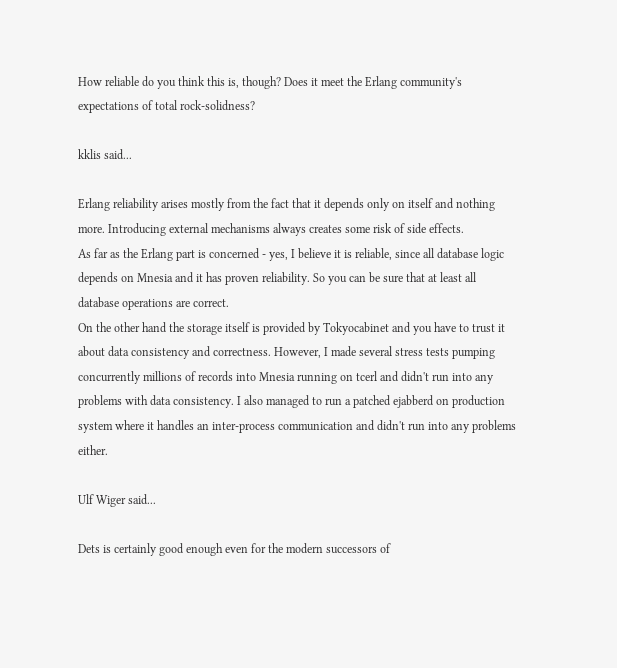How reliable do you think this is, though? Does it meet the Erlang community's expectations of total rock-solidness?

kklis said...

Erlang reliability arises mostly from the fact that it depends only on itself and nothing more. Introducing external mechanisms always creates some risk of side effects.
As far as the Erlang part is concerned - yes, I believe it is reliable, since all database logic depends on Mnesia and it has proven reliability. So you can be sure that at least all database operations are correct.
On the other hand the storage itself is provided by Tokyocabinet and you have to trust it about data consistency and correctness. However, I made several stress tests pumping concurrently millions of records into Mnesia running on tcerl and didn't run into any problems with data consistency. I also managed to run a patched ejabberd on production system where it handles an inter-process communication and didn't run into any problems either.

Ulf Wiger said...

Dets is certainly good enough even for the modern successors of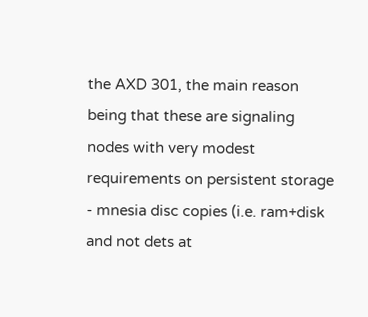the AXD 301, the main reason being that these are signaling nodes with very modest requirements on persistent storage - mnesia disc copies (i.e. ram+disk and not dets at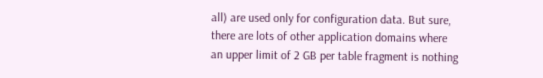all) are used only for configuration data. But sure, there are lots of other application domains where an upper limit of 2 GB per table fragment is nothing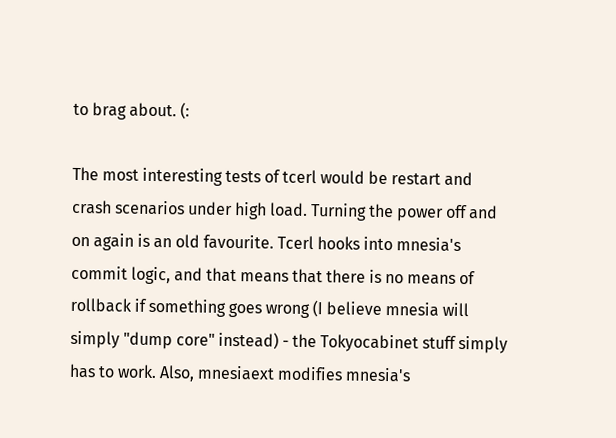to brag about. (:

The most interesting tests of tcerl would be restart and crash scenarios under high load. Turning the power off and on again is an old favourite. Tcerl hooks into mnesia's commit logic, and that means that there is no means of rollback if something goes wrong (I believe mnesia will simply "dump core" instead) - the Tokyocabinet stuff simply has to work. Also, mnesiaext modifies mnesia's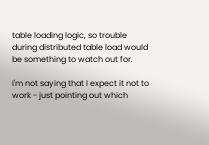table loading logic, so trouble during distributed table load would be something to watch out for.

I'm not saying that I expect it not to work - just pointing out which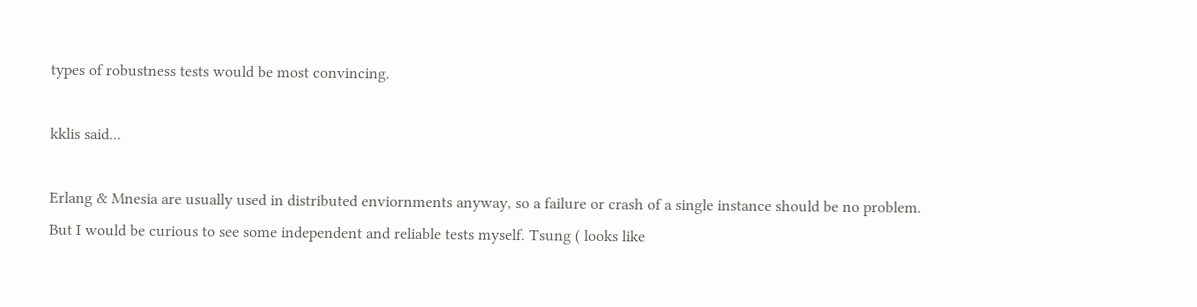types of robustness tests would be most convincing.

kklis said...

Erlang & Mnesia are usually used in distributed enviornments anyway, so a failure or crash of a single instance should be no problem.
But I would be curious to see some independent and reliable tests myself. Tsung ( looks like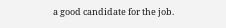a good candidate for the job.